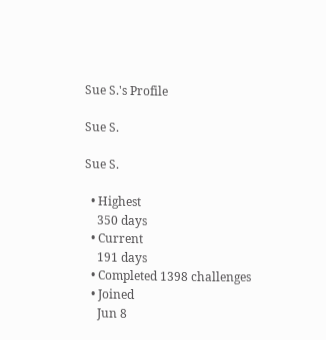Sue S.'s Profile

Sue S.

Sue S.

  • Highest
    350 days
  • Current
    191 days
  • Completed 1398 challenges
  • Joined
    Jun 8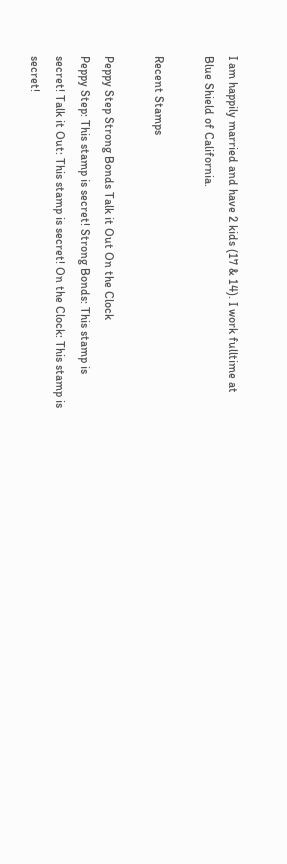I am happily married and have 2 kids (17 & 14). I work fulltime at Blue Shield of California.

Recent Stamps

Peppy Step Strong Bonds Talk it Out On the Clock
Peppy Step: This stamp is secret! Strong Bonds: This stamp is secret! Talk it Out: This stamp is secret! On the Clock: This stamp is secret!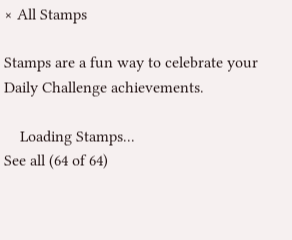× All Stamps

Stamps are a fun way to celebrate your Daily Challenge achievements.

    Loading Stamps...
See all (64 of 64)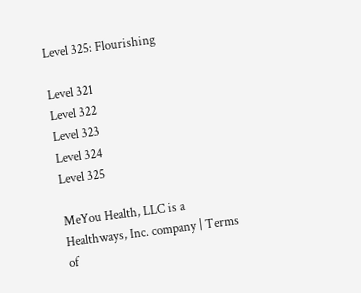Level 325: Flourishing

Level 321
Level 322
Level 323
Level 324
Level 325

MeYou Health, LLC is a Healthways, Inc. company | Terms of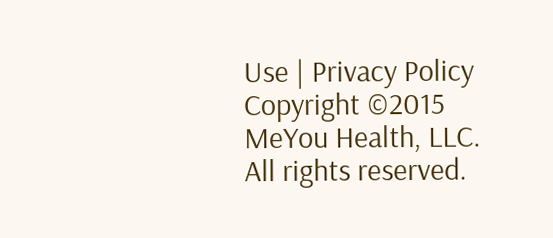Use | Privacy Policy
Copyright ©2015 MeYou Health, LLC. All rights reserved.